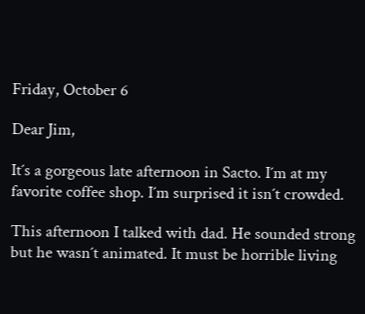Friday, October 6

Dear Jim,

It´s a gorgeous late afternoon in Sacto. I´m at my favorite coffee shop. I´m surprised it isn´t crowded.

This afternoon I talked with dad. He sounded strong but he wasn´t animated. It must be horrible living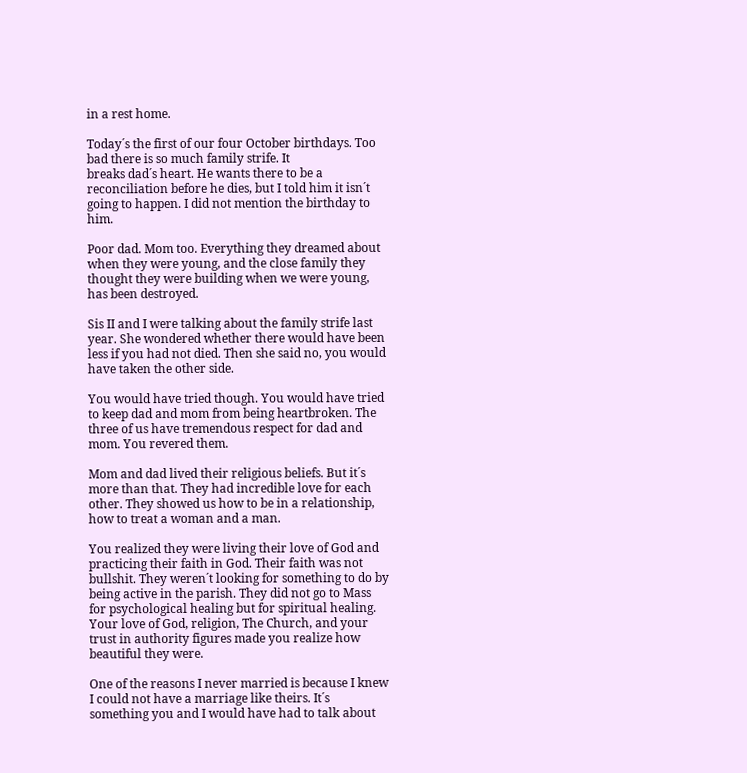in a rest home.

Today´s the first of our four October birthdays. Too bad there is so much family strife. It
breaks dad´s heart. He wants there to be a reconciliation before he dies, but I told him it isn´t going to happen. I did not mention the birthday to him.

Poor dad. Mom too. Everything they dreamed about when they were young, and the close family they thought they were building when we were young, has been destroyed.

Sis II and I were talking about the family strife last year. She wondered whether there would have been less if you had not died. Then she said no, you would have taken the other side.

You would have tried though. You would have tried to keep dad and mom from being heartbroken. The three of us have tremendous respect for dad and mom. You revered them.

Mom and dad lived their religious beliefs. But it´s more than that. They had incredible love for each other. They showed us how to be in a relationship, how to treat a woman and a man.

You realized they were living their love of God and practicing their faith in God. Their faith was not bullshit. They weren´t looking for something to do by being active in the parish. They did not go to Mass for psychological healing but for spiritual healing. Your love of God, religion, The Church, and your trust in authority figures made you realize how beautiful they were.

One of the reasons I never married is because I knew I could not have a marriage like theirs. It´s something you and I would have had to talk about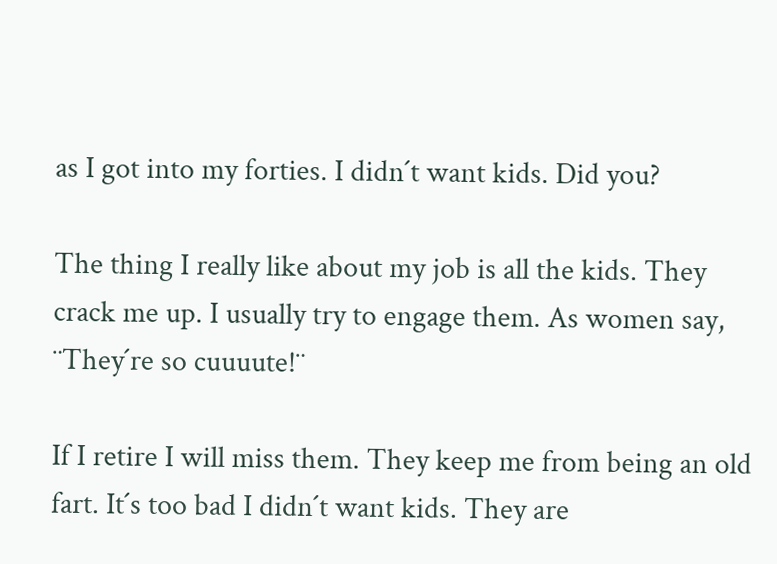as I got into my forties. I didn´t want kids. Did you?

The thing I really like about my job is all the kids. They crack me up. I usually try to engage them. As women say, ¨They´re so cuuuute!¨

If I retire I will miss them. They keep me from being an old fart. It´s too bad I didn´t want kids. They are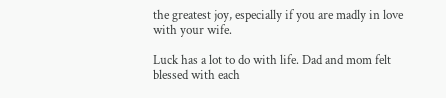the greatest joy, especially if you are madly in love with your wife.

Luck has a lot to do with life. Dad and mom felt blessed with each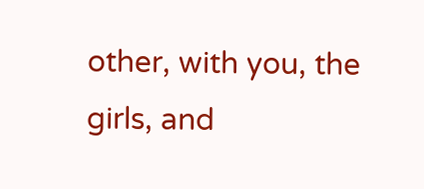other, with you, the girls, and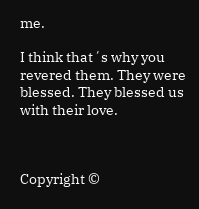me.

I think that´s why you revered them. They were blessed. They blessed us with their love.



Copyright ©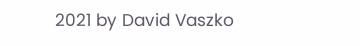2021 by David Vaszko